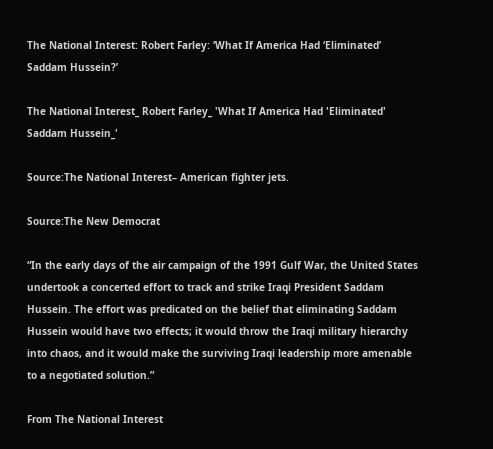The National Interest: Robert Farley: ‘What If America Had ‘Eliminated’ Saddam Hussein?’

The National Interest_ Robert Farley_ 'What If America Had 'Eliminated' Saddam Hussein_'

Source:The National Interest– American fighter jets.

Source:The New Democrat

“In the early days of the air campaign of the 1991 Gulf War, the United States undertook a concerted effort to track and strike Iraqi President Saddam Hussein. The effort was predicated on the belief that eliminating Saddam Hussein would have two effects; it would throw the Iraqi military hierarchy into chaos, and it would make the surviving Iraqi leadership more amenable to a negotiated solution.”

From The National Interest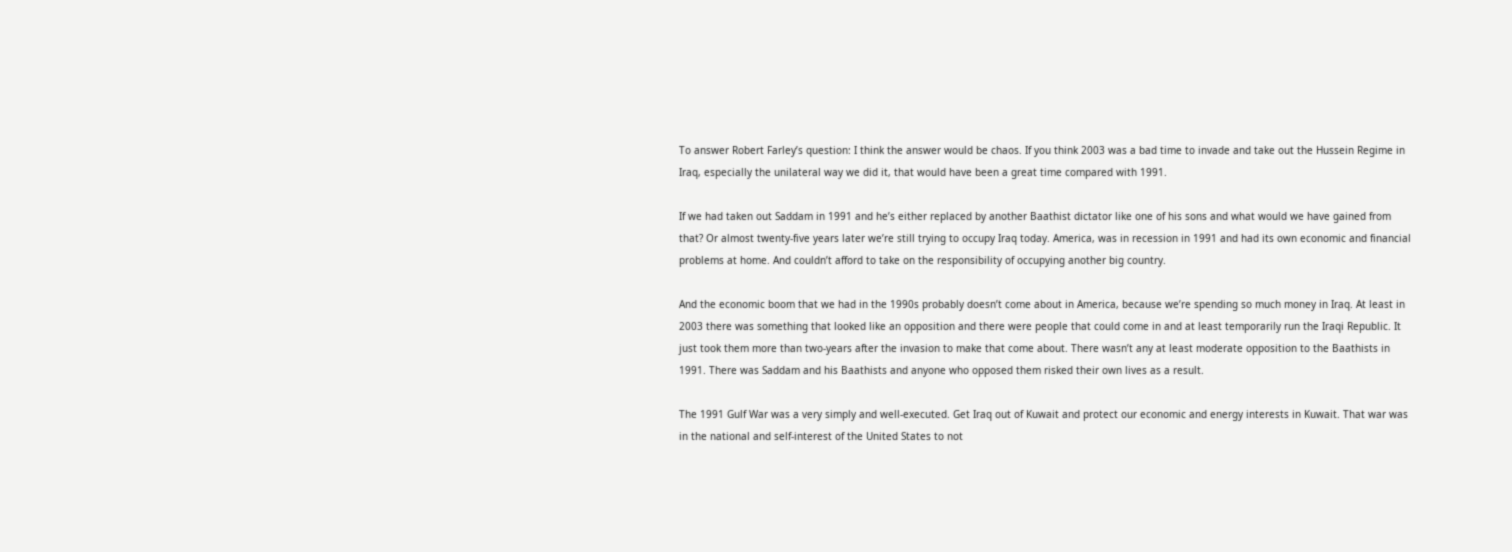To answer Robert Farley’s question: I think the answer would be chaos. If you think 2003 was a bad time to invade and take out the Hussein Regime in Iraq, especially the unilateral way we did it, that would have been a great time compared with 1991.

If we had taken out Saddam in 1991 and he’s either replaced by another Baathist dictator like one of his sons and what would we have gained from that? Or almost twenty-five years later we’re still trying to occupy Iraq today. America, was in recession in 1991 and had its own economic and financial problems at home. And couldn’t afford to take on the responsibility of occupying another big country.

And the economic boom that we had in the 1990s probably doesn’t come about in America, because we’re spending so much money in Iraq. At least in 2003 there was something that looked like an opposition and there were people that could come in and at least temporarily run the Iraqi Republic. It just took them more than two-years after the invasion to make that come about. There wasn’t any at least moderate opposition to the Baathists in 1991. There was Saddam and his Baathists and anyone who opposed them risked their own lives as a result.

The 1991 Gulf War was a very simply and well-executed. Get Iraq out of Kuwait and protect our economic and energy interests in Kuwait. That war was in the national and self-interest of the United States to not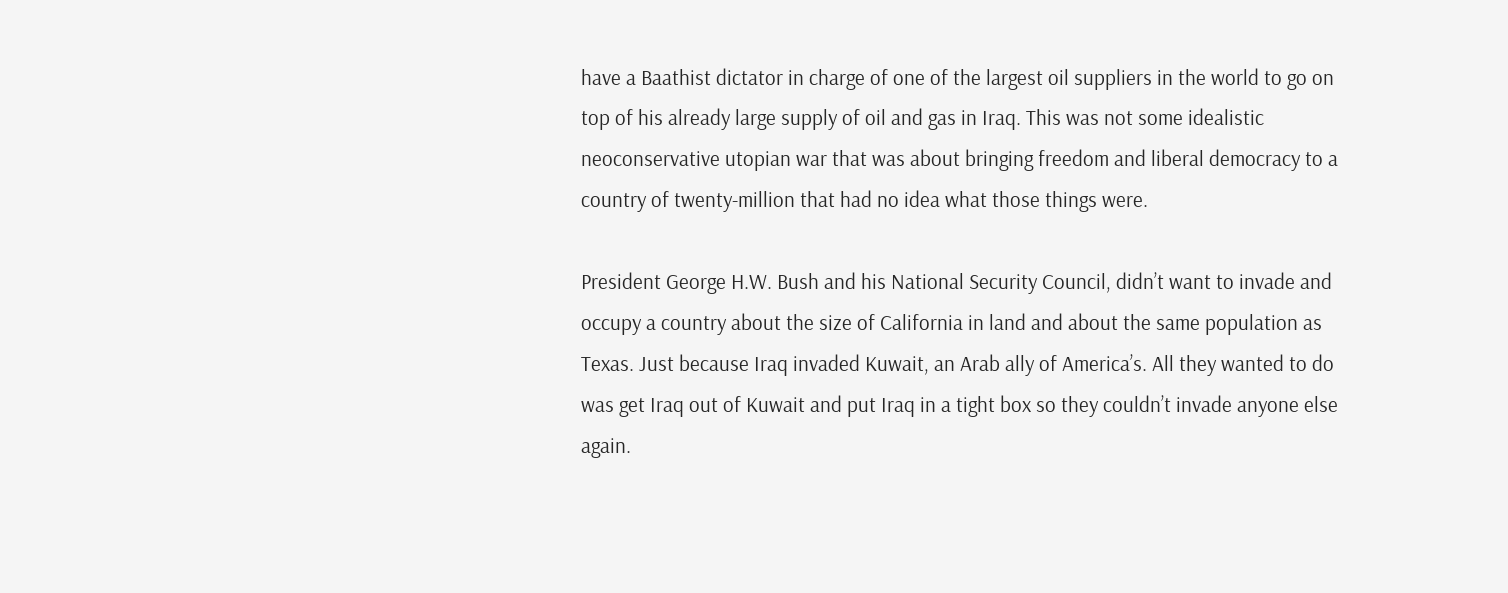have a Baathist dictator in charge of one of the largest oil suppliers in the world to go on top of his already large supply of oil and gas in Iraq. This was not some idealistic neoconservative utopian war that was about bringing freedom and liberal democracy to a country of twenty-million that had no idea what those things were.

President George H.W. Bush and his National Security Council, didn’t want to invade and occupy a country about the size of California in land and about the same population as Texas. Just because Iraq invaded Kuwait, an Arab ally of America’s. All they wanted to do was get Iraq out of Kuwait and put Iraq in a tight box so they couldn’t invade anyone else again.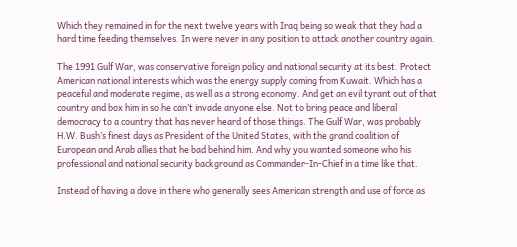Which they remained in for the next twelve years with Iraq being so weak that they had a hard time feeding themselves. In were never in any position to attack another country again.

The 1991 Gulf War, was conservative foreign policy and national security at its best. Protect American national interests which was the energy supply coming from Kuwait. Which has a peaceful and moderate regime, as well as a strong economy. And get an evil tyrant out of that country and box him in so he can’t invade anyone else. Not to bring peace and liberal democracy to a country that has never heard of those things. The Gulf War, was probably H.W. Bush’s finest days as President of the United States, with the grand coalition of European and Arab allies that he bad behind him. And why you wanted someone who his professional and national security background as Commander-In-Chief in a time like that.

Instead of having a dove in there who generally sees American strength and use of force as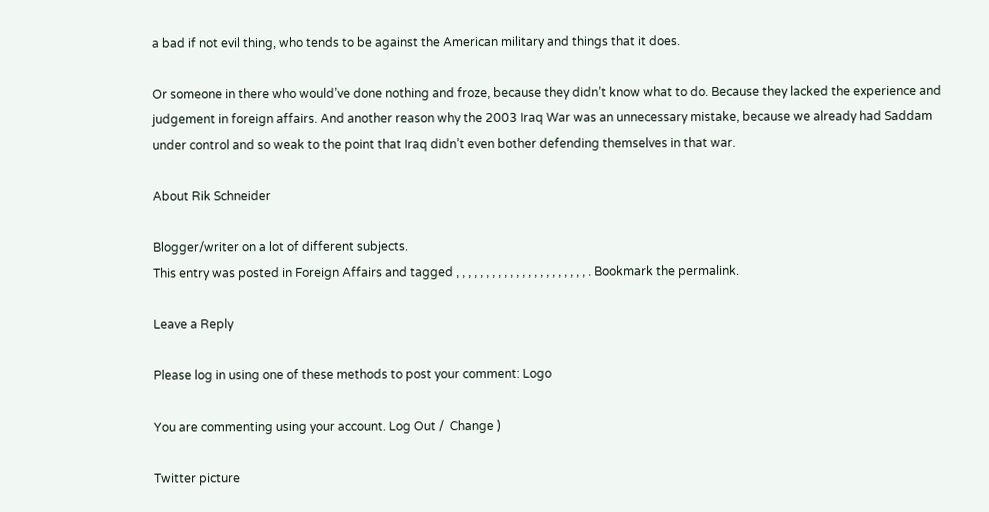a bad if not evil thing, who tends to be against the American military and things that it does.

Or someone in there who would’ve done nothing and froze, because they didn’t know what to do. Because they lacked the experience and judgement in foreign affairs. And another reason why the 2003 Iraq War was an unnecessary mistake, because we already had Saddam under control and so weak to the point that Iraq didn’t even bother defending themselves in that war.

About Rik Schneider

Blogger/writer on a lot of different subjects.
This entry was posted in Foreign Affairs and tagged , , , , , , , , , , , , , , , , , , , , , , . Bookmark the permalink.

Leave a Reply

Please log in using one of these methods to post your comment: Logo

You are commenting using your account. Log Out /  Change )

Twitter picture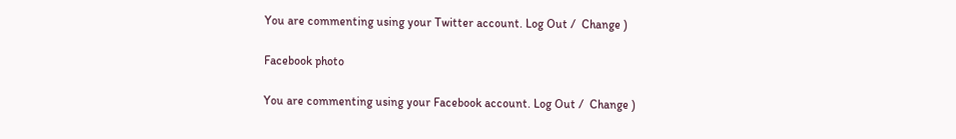You are commenting using your Twitter account. Log Out /  Change )

Facebook photo

You are commenting using your Facebook account. Log Out /  Change )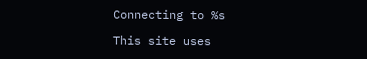Connecting to %s

This site uses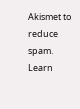Akismet to reduce spam. Learn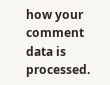how your comment data is processed.